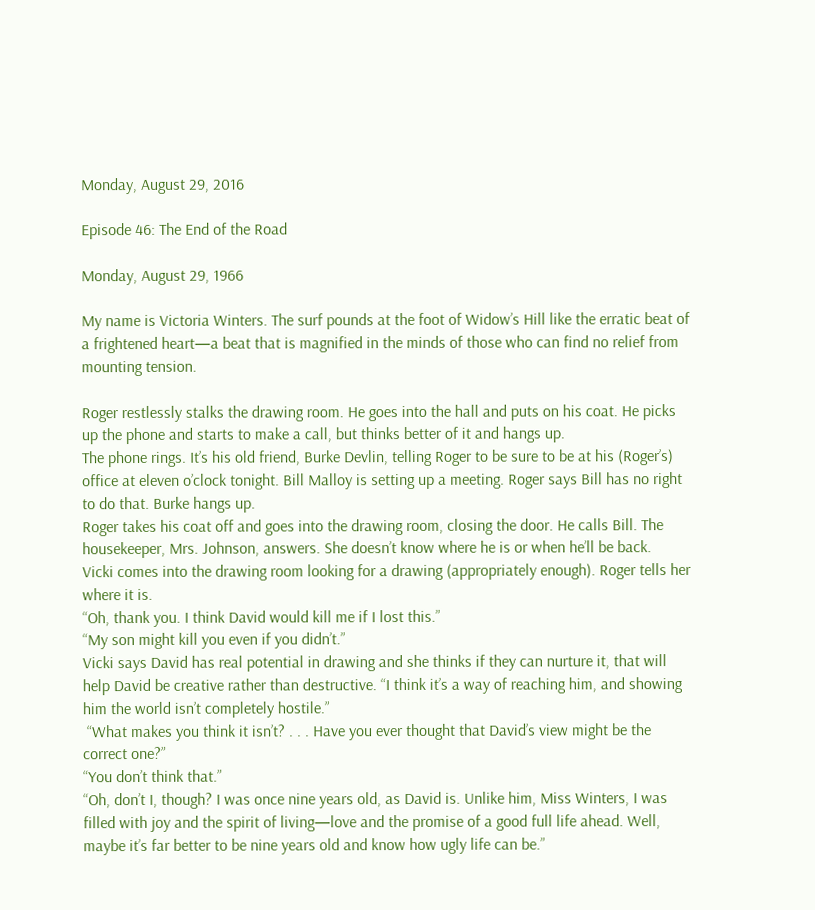Monday, August 29, 2016

Episode 46: The End of the Road

Monday, August 29, 1966

My name is Victoria Winters. The surf pounds at the foot of Widow’s Hill like the erratic beat of a frightened heart—a beat that is magnified in the minds of those who can find no relief from mounting tension.

Roger restlessly stalks the drawing room. He goes into the hall and puts on his coat. He picks up the phone and starts to make a call, but thinks better of it and hangs up.
The phone rings. It’s his old friend, Burke Devlin, telling Roger to be sure to be at his (Roger’s) office at eleven o’clock tonight. Bill Malloy is setting up a meeting. Roger says Bill has no right to do that. Burke hangs up.
Roger takes his coat off and goes into the drawing room, closing the door. He calls Bill. The housekeeper, Mrs. Johnson, answers. She doesn’t know where he is or when he’ll be back.
Vicki comes into the drawing room looking for a drawing (appropriately enough). Roger tells her where it is.
“Oh, thank you. I think David would kill me if I lost this.”
“My son might kill you even if you didn’t.”
Vicki says David has real potential in drawing and she thinks if they can nurture it, that will help David be creative rather than destructive. “I think it’s a way of reaching him, and showing him the world isn’t completely hostile.”
 “What makes you think it isn’t? . . . Have you ever thought that David’s view might be the correct one?”
“You don’t think that.”
“Oh, don’t I, though? I was once nine years old, as David is. Unlike him, Miss Winters, I was filled with joy and the spirit of living—love and the promise of a good full life ahead. Well, maybe it’s far better to be nine years old and know how ugly life can be.”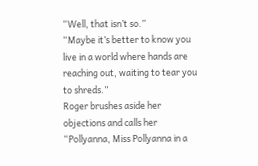“Well, that isn’t so.”
“Maybe it’s better to know you live in a world where hands are reaching out, waiting to tear you to shreds.”
Roger brushes aside her objections and calls her “Pollyanna, Miss Pollyanna in a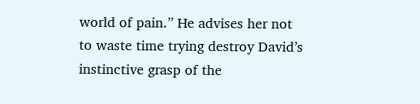world of pain.” He advises her not to waste time trying destroy David’s instinctive grasp of the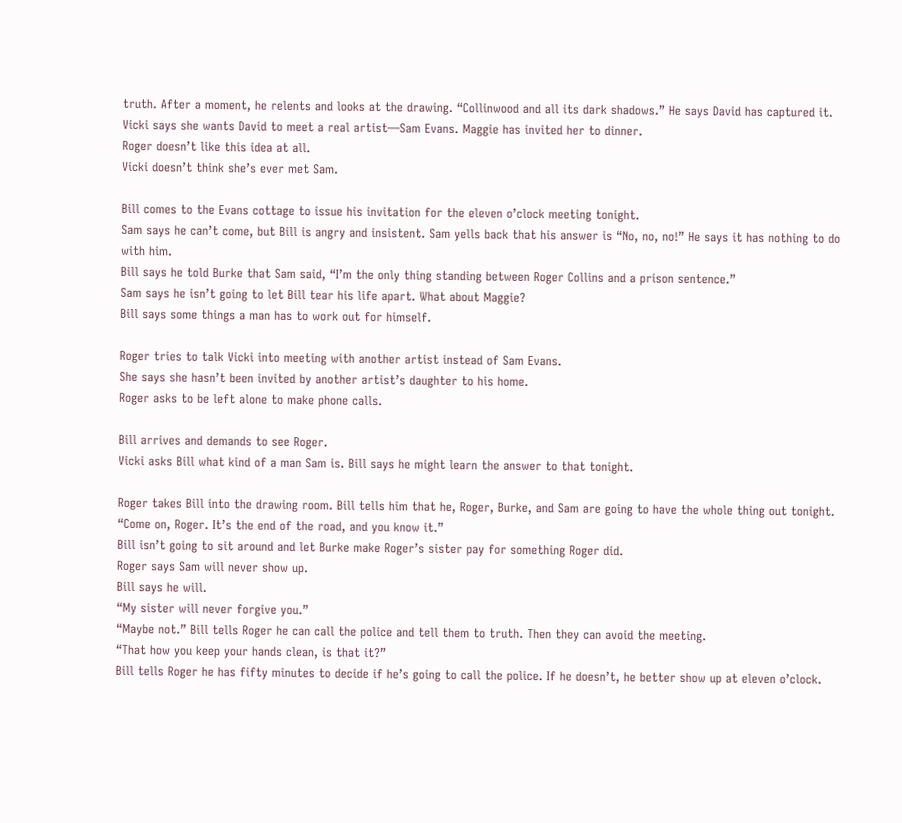truth. After a moment, he relents and looks at the drawing. “Collinwood and all its dark shadows.” He says David has captured it.
Vicki says she wants David to meet a real artist—Sam Evans. Maggie has invited her to dinner.
Roger doesn’t like this idea at all.
Vicki doesn’t think she’s ever met Sam.

Bill comes to the Evans cottage to issue his invitation for the eleven o’clock meeting tonight.
Sam says he can’t come, but Bill is angry and insistent. Sam yells back that his answer is “No, no, no!” He says it has nothing to do with him.
Bill says he told Burke that Sam said, “I’m the only thing standing between Roger Collins and a prison sentence.”
Sam says he isn’t going to let Bill tear his life apart. What about Maggie?
Bill says some things a man has to work out for himself.

Roger tries to talk Vicki into meeting with another artist instead of Sam Evans.
She says she hasn’t been invited by another artist’s daughter to his home.
Roger asks to be left alone to make phone calls.

Bill arrives and demands to see Roger.
Vicki asks Bill what kind of a man Sam is. Bill says he might learn the answer to that tonight.

Roger takes Bill into the drawing room. Bill tells him that he, Roger, Burke, and Sam are going to have the whole thing out tonight.
“Come on, Roger. It’s the end of the road, and you know it.”
Bill isn’t going to sit around and let Burke make Roger’s sister pay for something Roger did.
Roger says Sam will never show up.
Bill says he will.
“My sister will never forgive you.”
“Maybe not.” Bill tells Roger he can call the police and tell them to truth. Then they can avoid the meeting.
“That how you keep your hands clean, is that it?”
Bill tells Roger he has fifty minutes to decide if he’s going to call the police. If he doesn’t, he better show up at eleven o’clock.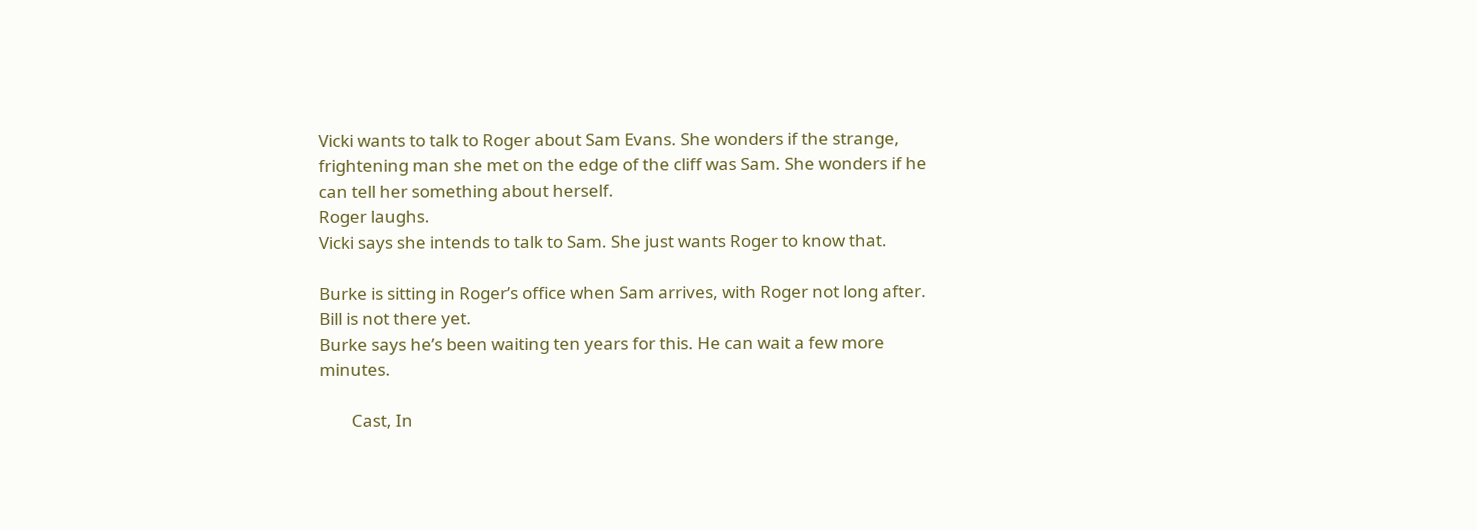Vicki wants to talk to Roger about Sam Evans. She wonders if the strange, frightening man she met on the edge of the cliff was Sam. She wonders if he can tell her something about herself.
Roger laughs.
Vicki says she intends to talk to Sam. She just wants Roger to know that.

Burke is sitting in Roger’s office when Sam arrives, with Roger not long after.
Bill is not there yet.
Burke says he’s been waiting ten years for this. He can wait a few more minutes.

        Cast, In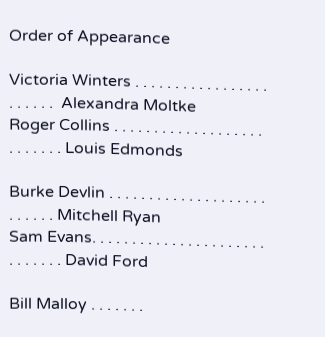Order of Appearance

Victoria Winters . . . . . . . . . . . . . . . . . . . . . . .  Alexandra Moltke
Roger Collins . . . . . . . . . . . . . . . . . . . . . . . . . . Louis Edmonds

Burke Devlin . . . . . . . . . . . . . . . . . . . . . . . . . . Mitchell Ryan
Sam Evans. . . . . . . . . . . . . . . . . . . . . . . . . . . . . David Ford

Bill Malloy . . . . . . .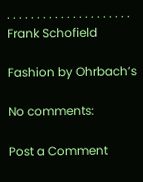. . . . . . . . . . . . . . . . . . . . . Frank Schofield

Fashion by Ohrbach’s

No comments:

Post a Comment